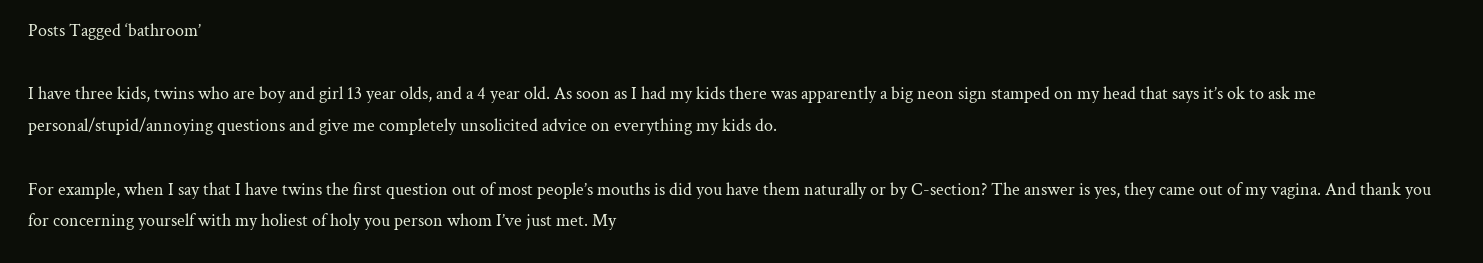Posts Tagged ‘bathroom’

I have three kids, twins who are boy and girl 13 year olds, and a 4 year old. As soon as I had my kids there was apparently a big neon sign stamped on my head that says it’s ok to ask me personal/stupid/annoying questions and give me completely unsolicited advice on everything my kids do.

For example, when I say that I have twins the first question out of most people’s mouths is did you have them naturally or by C-section? The answer is yes, they came out of my vagina. And thank you for concerning yourself with my holiest of holy you person whom I’ve just met. My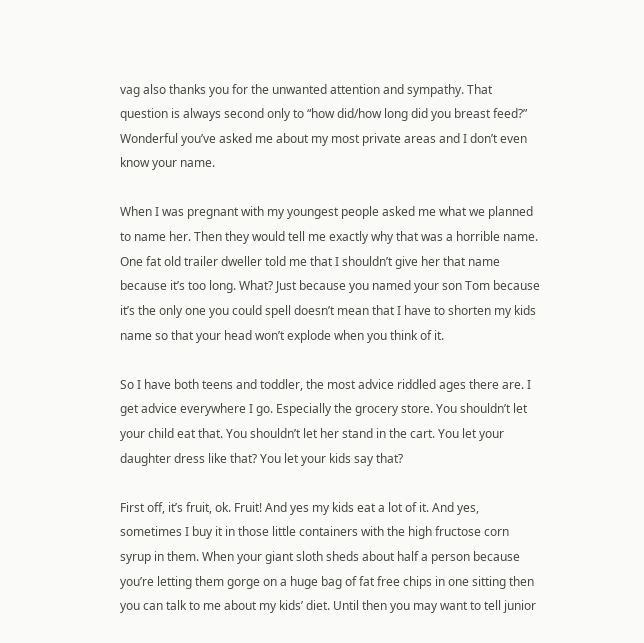vag also thanks you for the unwanted attention and sympathy. That question is always second only to “how did/how long did you breast feed?” Wonderful you’ve asked me about my most private areas and I don’t even know your name.

When I was pregnant with my youngest people asked me what we planned to name her. Then they would tell me exactly why that was a horrible name. One fat old trailer dweller told me that I shouldn’t give her that name because it’s too long. What? Just because you named your son Tom because it’s the only one you could spell doesn’t mean that I have to shorten my kids name so that your head won’t explode when you think of it.

So I have both teens and toddler, the most advice riddled ages there are. I get advice everywhere I go. Especially the grocery store. You shouldn’t let your child eat that. You shouldn’t let her stand in the cart. You let your daughter dress like that? You let your kids say that?

First off, it’s fruit, ok. Fruit! And yes my kids eat a lot of it. And yes, sometimes I buy it in those little containers with the high fructose corn syrup in them. When your giant sloth sheds about half a person because you’re letting them gorge on a huge bag of fat free chips in one sitting then you can talk to me about my kids’ diet. Until then you may want to tell junior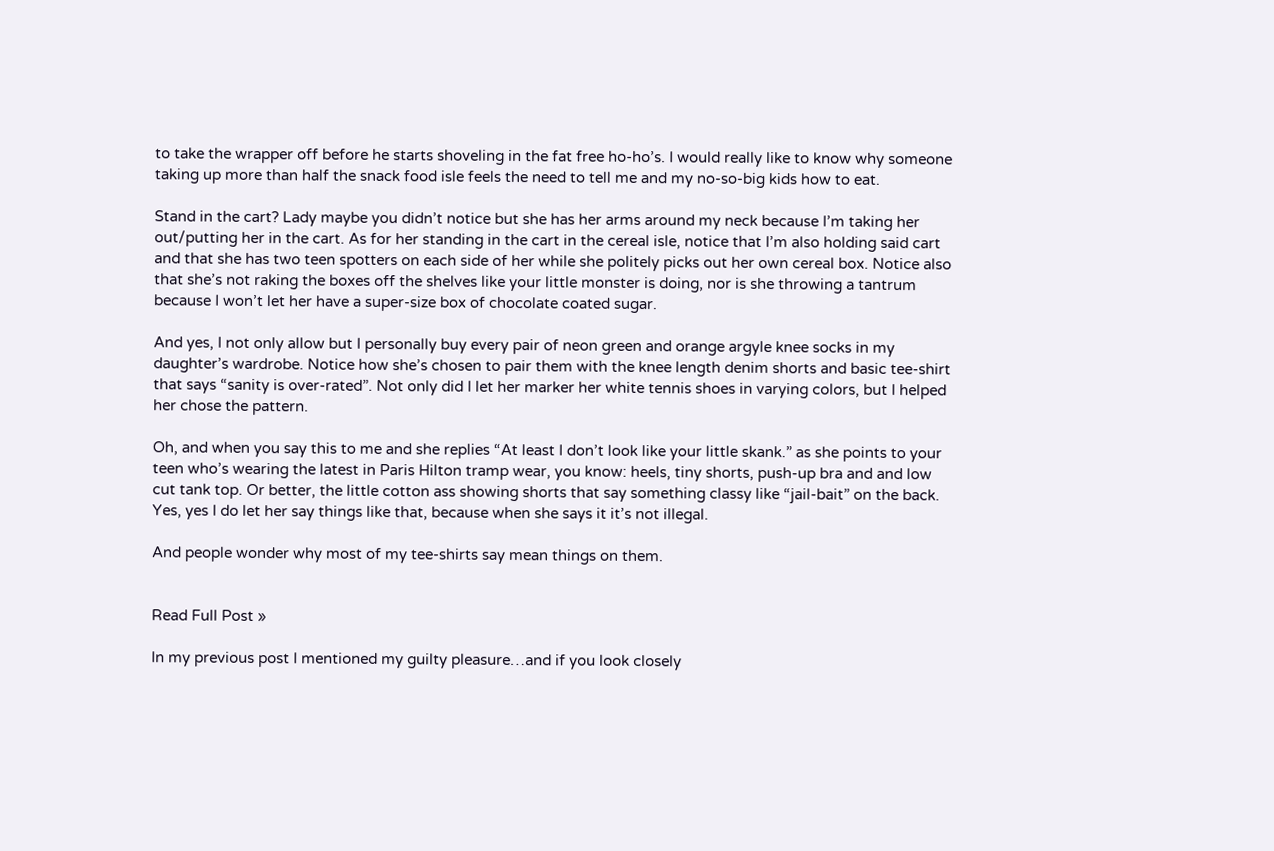to take the wrapper off before he starts shoveling in the fat free ho-ho’s. I would really like to know why someone taking up more than half the snack food isle feels the need to tell me and my no-so-big kids how to eat.

Stand in the cart? Lady maybe you didn’t notice but she has her arms around my neck because I’m taking her out/putting her in the cart. As for her standing in the cart in the cereal isle, notice that I’m also holding said cart and that she has two teen spotters on each side of her while she politely picks out her own cereal box. Notice also that she’s not raking the boxes off the shelves like your little monster is doing, nor is she throwing a tantrum because I won’t let her have a super-size box of chocolate coated sugar.

And yes, I not only allow but I personally buy every pair of neon green and orange argyle knee socks in my daughter’s wardrobe. Notice how she’s chosen to pair them with the knee length denim shorts and basic tee-shirt that says “sanity is over-rated”. Not only did I let her marker her white tennis shoes in varying colors, but I helped her chose the pattern.

Oh, and when you say this to me and she replies “At least I don’t look like your little skank.” as she points to your teen who’s wearing the latest in Paris Hilton tramp wear, you know: heels, tiny shorts, push-up bra and and low cut tank top. Or better, the little cotton ass showing shorts that say something classy like “jail-bait” on the back. Yes, yes I do let her say things like that, because when she says it it’s not illegal.

And people wonder why most of my tee-shirts say mean things on them.


Read Full Post »

In my previous post I mentioned my guilty pleasure…and if you look closely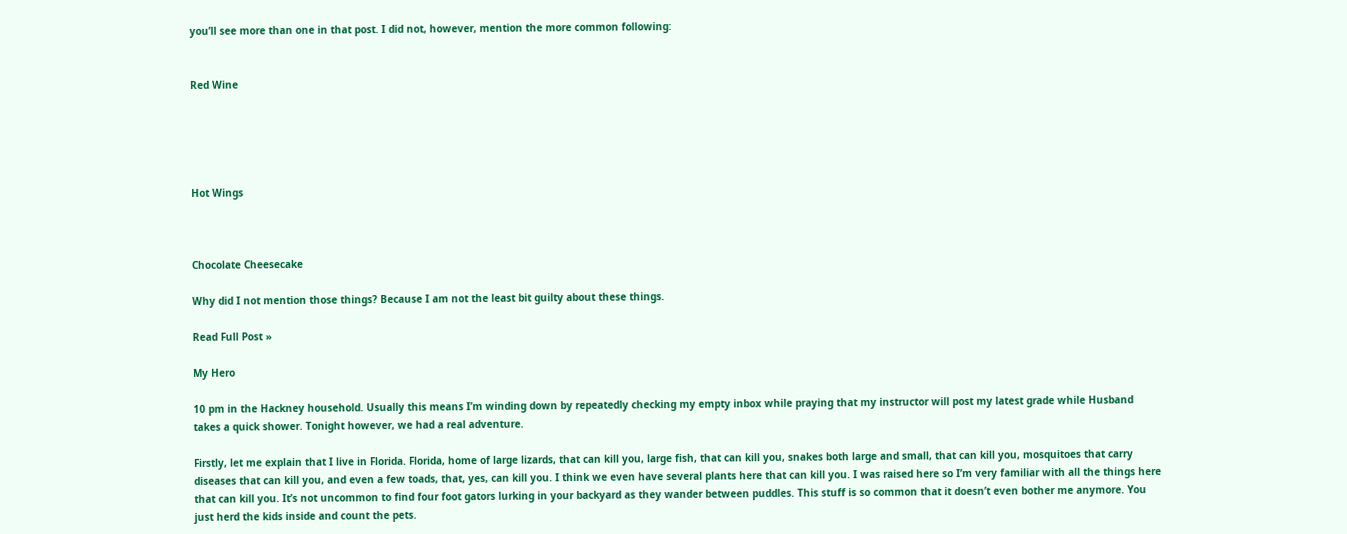you’ll see more than one in that post. I did not, however, mention the more common following:


Red Wine





Hot Wings



Chocolate Cheesecake

Why did I not mention those things? Because I am not the least bit guilty about these things.

Read Full Post »

My Hero

10 pm in the Hackney household. Usually this means I’m winding down by repeatedly checking my empty inbox while praying that my instructor will post my latest grade while Husband takes a quick shower. Tonight however, we had a real adventure.

Firstly, let me explain that I live in Florida. Florida, home of large lizards, that can kill you, large fish, that can kill you, snakes both large and small, that can kill you, mosquitoes that carry diseases that can kill you, and even a few toads, that, yes, can kill you. I think we even have several plants here that can kill you. I was raised here so I’m very familiar with all the things here that can kill you. It’s not uncommon to find four foot gators lurking in your backyard as they wander between puddles. This stuff is so common that it doesn’t even bother me anymore. You just herd the kids inside and count the pets.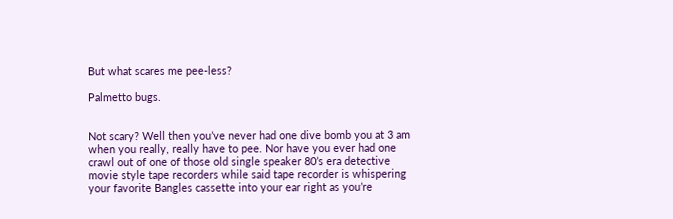But what scares me pee-less?

Palmetto bugs.


Not scary? Well then you’ve never had one dive bomb you at 3 am when you really, really have to pee. Nor have you ever had one crawl out of one of those old single speaker 80’s era detective movie style tape recorders while said tape recorder is whispering your favorite Bangles cassette into your ear right as you’re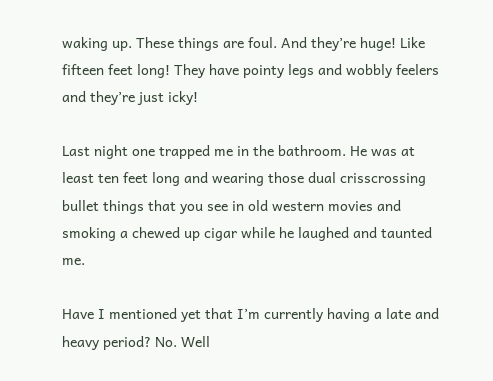waking up. These things are foul. And they’re huge! Like fifteen feet long! They have pointy legs and wobbly feelers and they’re just icky!

Last night one trapped me in the bathroom. He was at least ten feet long and wearing those dual crisscrossing bullet things that you see in old western movies and smoking a chewed up cigar while he laughed and taunted me.

Have I mentioned yet that I’m currently having a late and heavy period? No. Well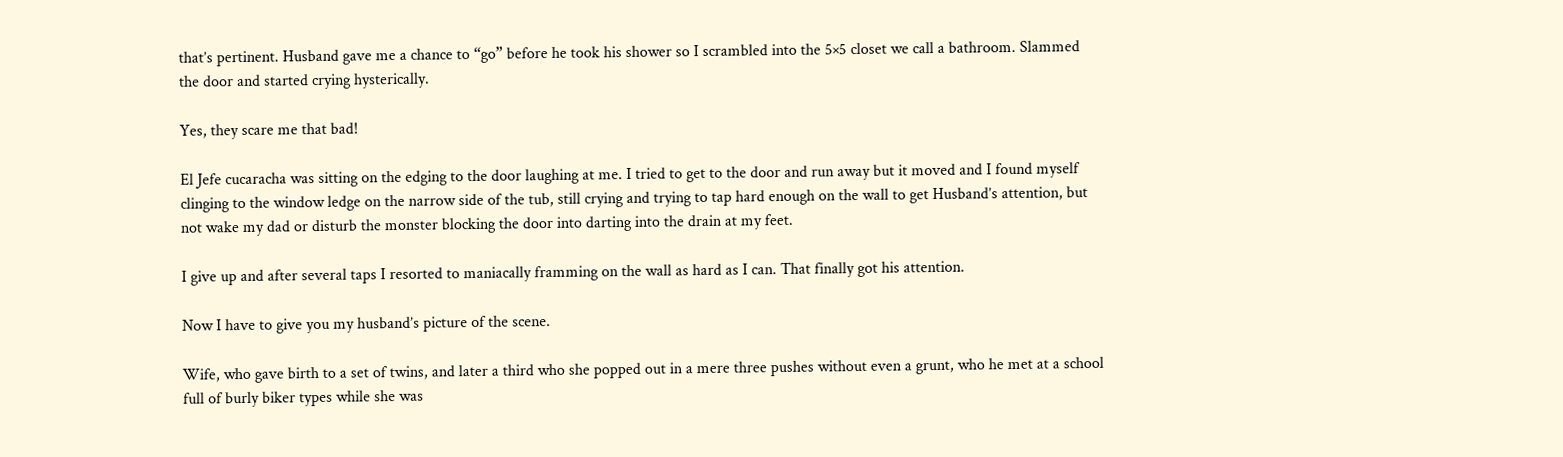that’s pertinent. Husband gave me a chance to “go” before he took his shower so I scrambled into the 5×5 closet we call a bathroom. Slammed the door and started crying hysterically.

Yes, they scare me that bad!

El Jefe cucaracha was sitting on the edging to the door laughing at me. I tried to get to the door and run away but it moved and I found myself clinging to the window ledge on the narrow side of the tub, still crying and trying to tap hard enough on the wall to get Husband’s attention, but not wake my dad or disturb the monster blocking the door into darting into the drain at my feet.

I give up and after several taps I resorted to maniacally framming on the wall as hard as I can. That finally got his attention.

Now I have to give you my husband’s picture of the scene.

Wife, who gave birth to a set of twins, and later a third who she popped out in a mere three pushes without even a grunt, who he met at a school full of burly biker types while she was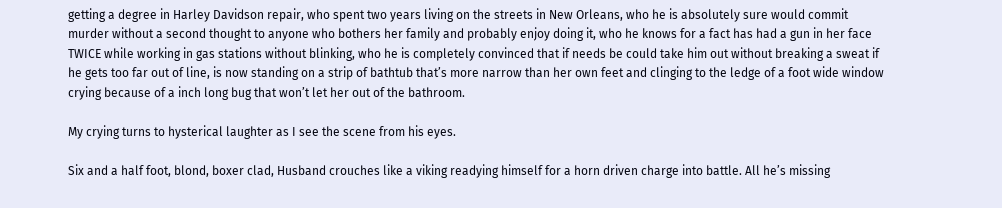getting a degree in Harley Davidson repair, who spent two years living on the streets in New Orleans, who he is absolutely sure would commit murder without a second thought to anyone who bothers her family and probably enjoy doing it, who he knows for a fact has had a gun in her face TWICE while working in gas stations without blinking, who he is completely convinced that if needs be could take him out without breaking a sweat if he gets too far out of line, is now standing on a strip of bathtub that’s more narrow than her own feet and clinging to the ledge of a foot wide window crying because of a inch long bug that won’t let her out of the bathroom.

My crying turns to hysterical laughter as I see the scene from his eyes.

Six and a half foot, blond, boxer clad, Husband crouches like a viking readying himself for a horn driven charge into battle. All he’s missing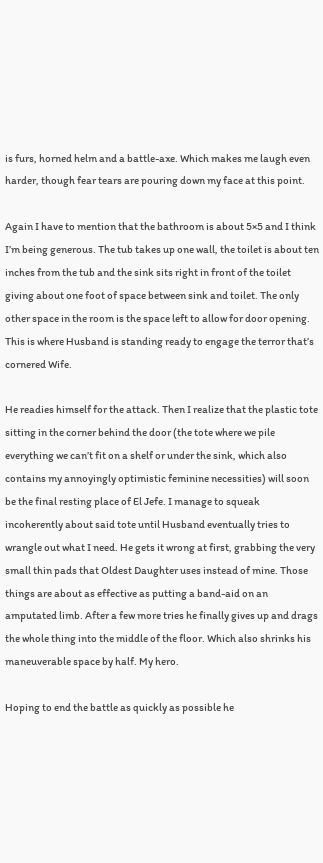is furs, horned helm and a battle-axe. Which makes me laugh even harder, though fear tears are pouring down my face at this point.

Again I have to mention that the bathroom is about 5×5 and I think I’m being generous. The tub takes up one wall, the toilet is about ten inches from the tub and the sink sits right in front of the toilet giving about one foot of space between sink and toilet. The only other space in the room is the space left to allow for door opening. This is where Husband is standing ready to engage the terror that’s cornered Wife.

He readies himself for the attack. Then I realize that the plastic tote sitting in the corner behind the door (the tote where we pile everything we can’t fit on a shelf or under the sink, which also contains my annoyingly optimistic feminine necessities) will soon be the final resting place of El Jefe. I manage to squeak incoherently about said tote until Husband eventually tries to wrangle out what I need. He gets it wrong at first, grabbing the very small thin pads that Oldest Daughter uses instead of mine. Those things are about as effective as putting a band-aid on an amputated limb. After a few more tries he finally gives up and drags the whole thing into the middle of the floor. Which also shrinks his maneuverable space by half. My hero.

Hoping to end the battle as quickly as possible he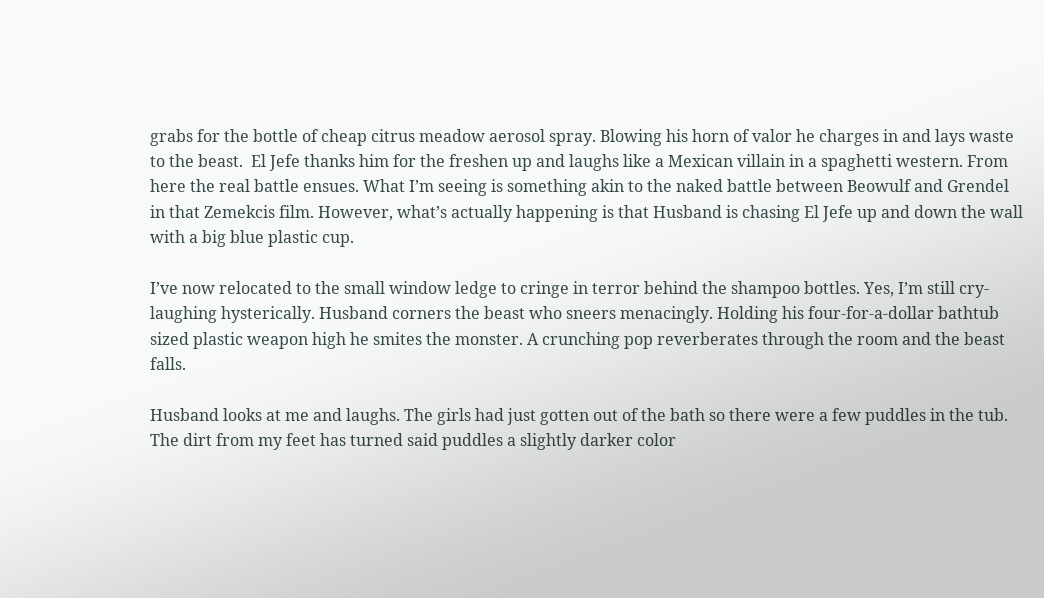grabs for the bottle of cheap citrus meadow aerosol spray. Blowing his horn of valor he charges in and lays waste to the beast.  El Jefe thanks him for the freshen up and laughs like a Mexican villain in a spaghetti western. From here the real battle ensues. What I’m seeing is something akin to the naked battle between Beowulf and Grendel in that Zemekcis film. However, what’s actually happening is that Husband is chasing El Jefe up and down the wall with a big blue plastic cup.

I’ve now relocated to the small window ledge to cringe in terror behind the shampoo bottles. Yes, I’m still cry-laughing hysterically. Husband corners the beast who sneers menacingly. Holding his four-for-a-dollar bathtub sized plastic weapon high he smites the monster. A crunching pop reverberates through the room and the beast falls.

Husband looks at me and laughs. The girls had just gotten out of the bath so there were a few puddles in the tub. The dirt from my feet has turned said puddles a slightly darker color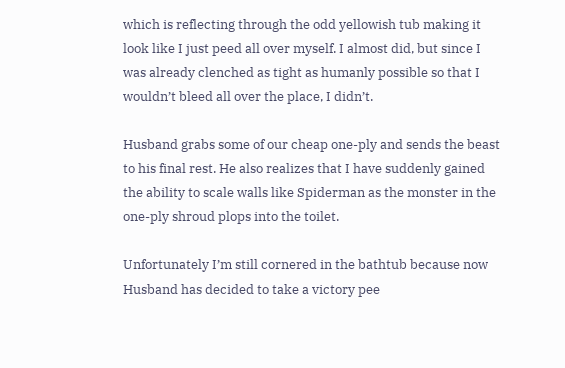which is reflecting through the odd yellowish tub making it look like I just peed all over myself. I almost did, but since I was already clenched as tight as humanly possible so that I wouldn’t bleed all over the place, I didn’t.

Husband grabs some of our cheap one-ply and sends the beast to his final rest. He also realizes that I have suddenly gained the ability to scale walls like Spiderman as the monster in the one-ply shroud plops into the toilet.

Unfortunately I’m still cornered in the bathtub because now Husband has decided to take a victory pee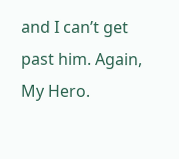and I can’t get past him. Again, My Hero.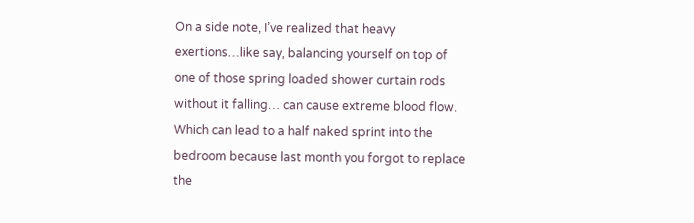On a side note, I’ve realized that heavy exertions…like say, balancing yourself on top of one of those spring loaded shower curtain rods without it falling… can cause extreme blood flow. Which can lead to a half naked sprint into the bedroom because last month you forgot to replace the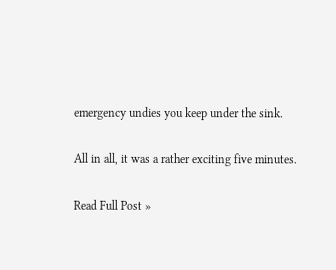emergency undies you keep under the sink.

All in all, it was a rather exciting five minutes.

Read Full Post »